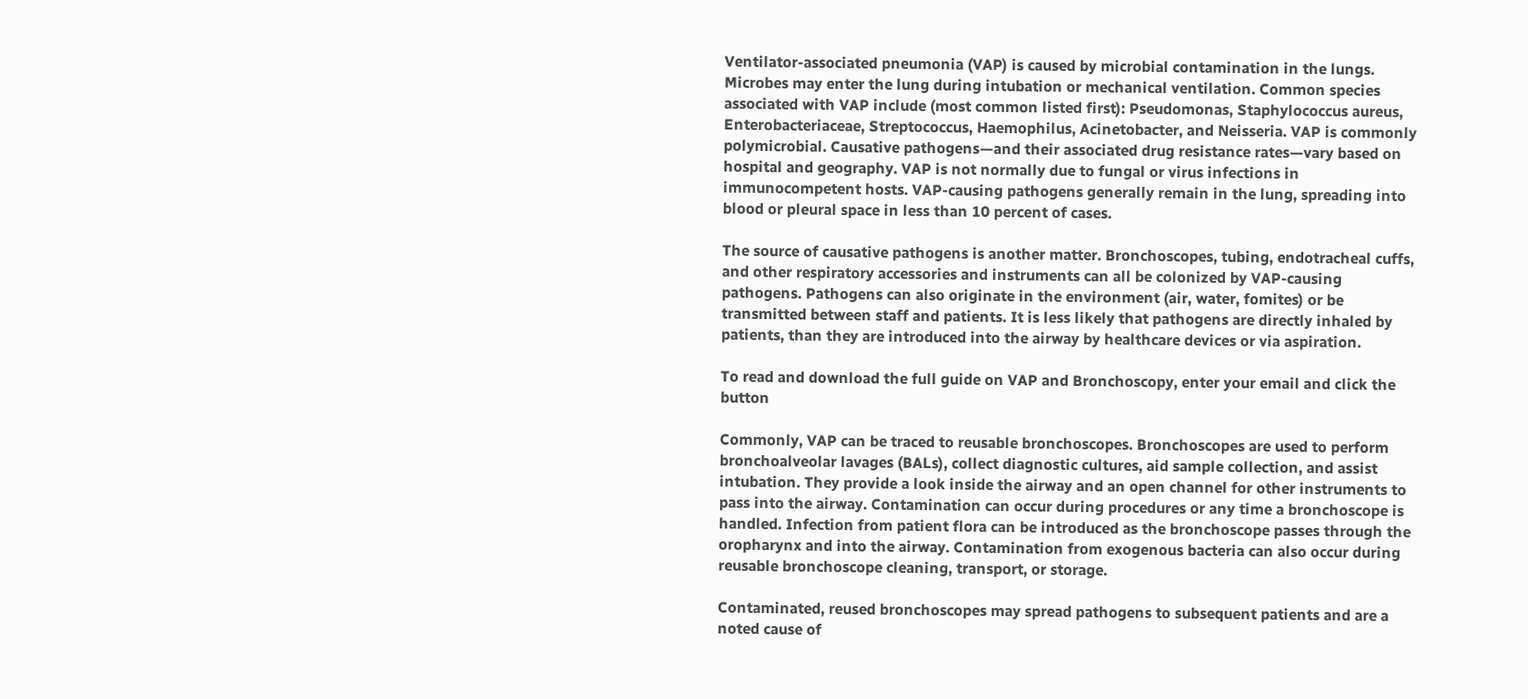Ventilator-associated pneumonia (VAP) is caused by microbial contamination in the lungs. Microbes may enter the lung during intubation or mechanical ventilation. Common species associated with VAP include (most common listed first): Pseudomonas, Staphylococcus aureus, Enterobacteriaceae, Streptococcus, Haemophilus, Acinetobacter, and Neisseria. VAP is commonly polymicrobial. Causative pathogens—and their associated drug resistance rates—vary based on hospital and geography. VAP is not normally due to fungal or virus infections in immunocompetent hosts. VAP-causing pathogens generally remain in the lung, spreading into blood or pleural space in less than 10 percent of cases.

The source of causative pathogens is another matter. Bronchoscopes, tubing, endotracheal cuffs, and other respiratory accessories and instruments can all be colonized by VAP-causing pathogens. Pathogens can also originate in the environment (air, water, fomites) or be transmitted between staff and patients. It is less likely that pathogens are directly inhaled by patients, than they are introduced into the airway by healthcare devices or via aspiration.

To read and download the full guide on VAP and Bronchoscopy, enter your email and click the button

Commonly, VAP can be traced to reusable bronchoscopes. Bronchoscopes are used to perform bronchoalveolar lavages (BALs), collect diagnostic cultures, aid sample collection, and assist intubation. They provide a look inside the airway and an open channel for other instruments to pass into the airway. Contamination can occur during procedures or any time a bronchoscope is handled. Infection from patient flora can be introduced as the bronchoscope passes through the oropharynx and into the airway. Contamination from exogenous bacteria can also occur during reusable bronchoscope cleaning, transport, or storage.

Contaminated, reused bronchoscopes may spread pathogens to subsequent patients and are a noted cause of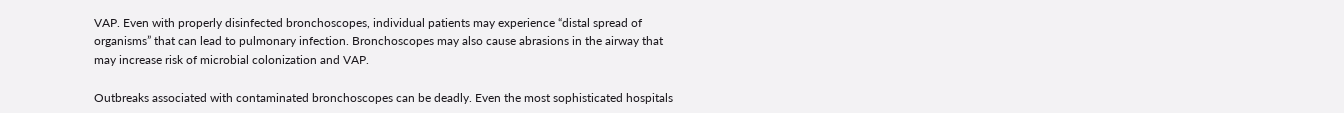VAP. Even with properly disinfected bronchoscopes, individual patients may experience “distal spread of organisms” that can lead to pulmonary infection. Bronchoscopes may also cause abrasions in the airway that may increase risk of microbial colonization and VAP.

Outbreaks associated with contaminated bronchoscopes can be deadly. Even the most sophisticated hospitals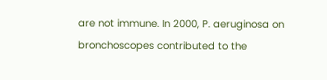are not immune. In 2000, P. aeruginosa on bronchoscopes contributed to the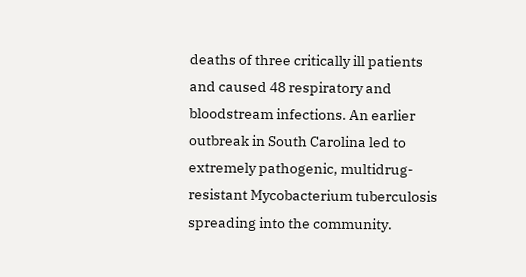deaths of three critically ill patients and caused 48 respiratory and bloodstream infections. An earlier outbreak in South Carolina led to extremely pathogenic, multidrug-resistant Mycobacterium tuberculosis spreading into the community.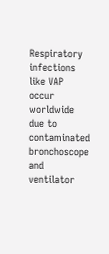Respiratory infections like VAP occur worldwide due to contaminated bronchoscope and ventilator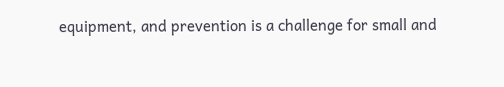equipment, and prevention is a challenge for small and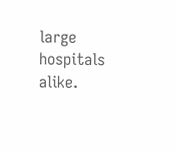large hospitals alike.